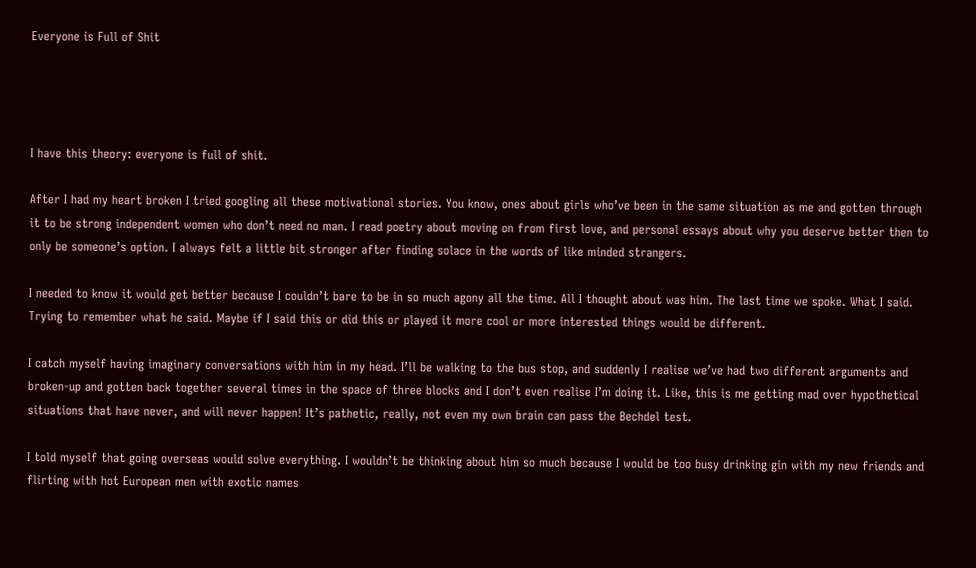Everyone is Full of Shit




I have this theory: everyone is full of shit.

After I had my heart broken I tried googling all these motivational stories. You know, ones about girls who’ve been in the same situation as me and gotten through it to be strong independent women who don’t need no man. I read poetry about moving on from first love, and personal essays about why you deserve better then to only be someone’s option. I always felt a little bit stronger after finding solace in the words of like minded strangers.

I needed to know it would get better because I couldn’t bare to be in so much agony all the time. All I thought about was him. The last time we spoke. What I said. Trying to remember what he said. Maybe if I said this or did this or played it more cool or more interested things would be different.

I catch myself having imaginary conversations with him in my head. I’ll be walking to the bus stop, and suddenly I realise we’ve had two different arguments and broken-up and gotten back together several times in the space of three blocks and I don’t even realise I’m doing it. Like, this is me getting mad over hypothetical situations that have never, and will never happen! It’s pathetic, really, not even my own brain can pass the Bechdel test.

I told myself that going overseas would solve everything. I wouldn’t be thinking about him so much because I would be too busy drinking gin with my new friends and flirting with hot European men with exotic names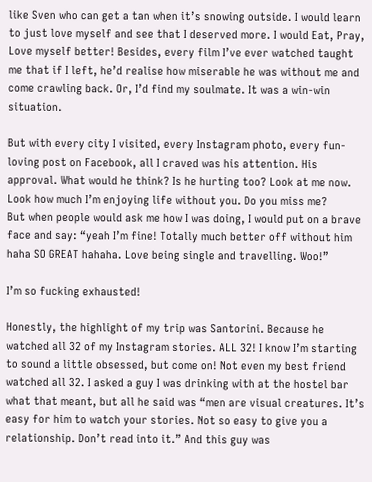like Sven who can get a tan when it’s snowing outside. I would learn to just love myself and see that I deserved more. I would Eat, Pray, Love myself better! Besides, every film I’ve ever watched taught me that if I left, he’d realise how miserable he was without me and come crawling back. Or, I’d find my soulmate. It was a win-win situation.

But with every city I visited, every Instagram photo, every fun-loving post on Facebook, all I craved was his attention. His approval. What would he think? Is he hurting too? Look at me now. Look how much I’m enjoying life without you. Do you miss me?
But when people would ask me how I was doing, I would put on a brave face and say: “yeah I’m fine! Totally much better off without him haha SO GREAT hahaha. Love being single and travelling. Woo!”

I’m so fucking exhausted!

Honestly, the highlight of my trip was Santorini. Because he watched all 32 of my Instagram stories. ALL 32! I know I’m starting to sound a little obsessed, but come on! Not even my best friend watched all 32. I asked a guy I was drinking with at the hostel bar what that meant, but all he said was “men are visual creatures. It’s easy for him to watch your stories. Not so easy to give you a relationship. Don’t read into it.” And this guy was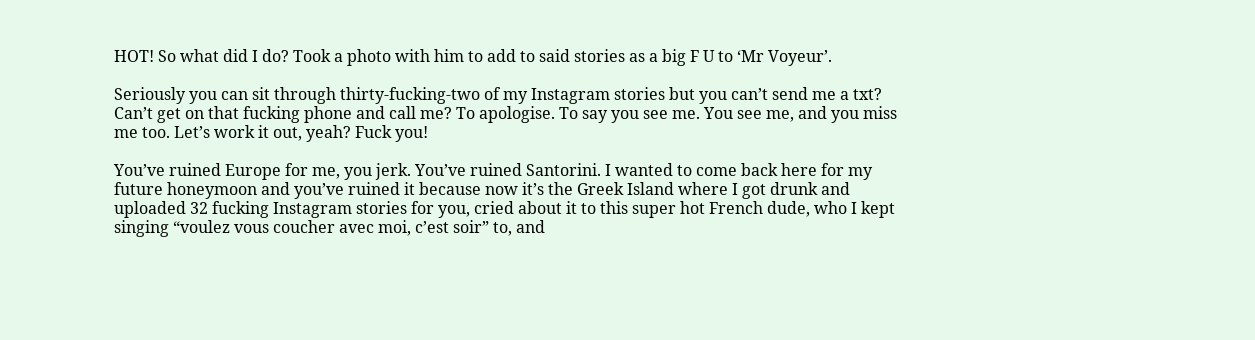HOT! So what did I do? Took a photo with him to add to said stories as a big F U to ‘Mr Voyeur’.

Seriously you can sit through thirty-fucking-two of my Instagram stories but you can’t send me a txt? Can’t get on that fucking phone and call me? To apologise. To say you see me. You see me, and you miss me too. Let’s work it out, yeah? Fuck you!

You’ve ruined Europe for me, you jerk. You’ve ruined Santorini. I wanted to come back here for my future honeymoon and you’ve ruined it because now it’s the Greek Island where I got drunk and uploaded 32 fucking Instagram stories for you, cried about it to this super hot French dude, who I kept singing “voulez vous coucher avec moi, c’est soir” to, and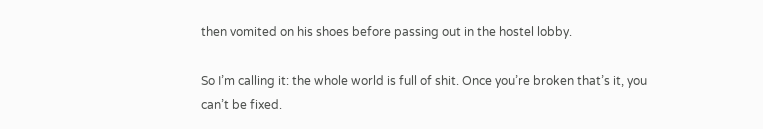then vomited on his shoes before passing out in the hostel lobby.

So I’m calling it: the whole world is full of shit. Once you’re broken that’s it, you can’t be fixed.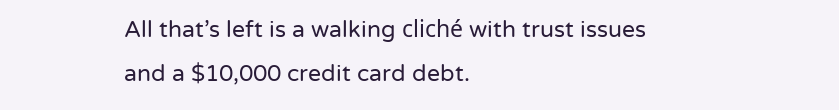All that’s left is a walking cliché with trust issues and a $10,000 credit card debt.